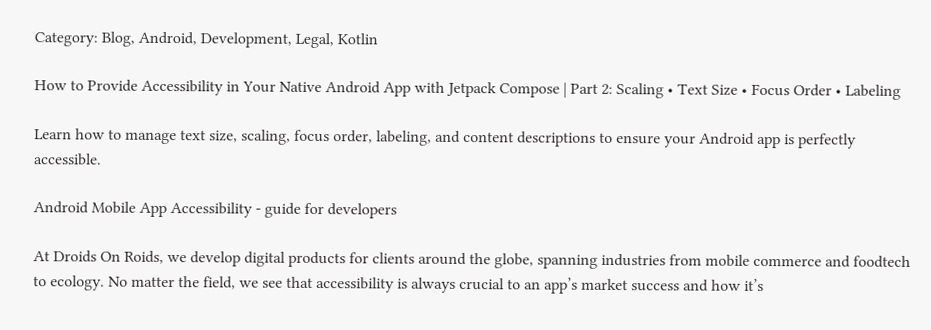Category: Blog, Android, Development, Legal, Kotlin

How to Provide Accessibility in Your Native Android App with Jetpack Compose | Part 2: Scaling • Text Size • Focus Order • Labeling

Learn how to manage text size, scaling, focus order, labeling, and content descriptions to ensure your Android app is perfectly accessible.

Android Mobile App Accessibility - guide for developers

At Droids On Roids, we develop digital products for clients around the globe, spanning industries from mobile commerce and foodtech to ecology. No matter the field, we see that accessibility is always crucial to an app’s market success and how it’s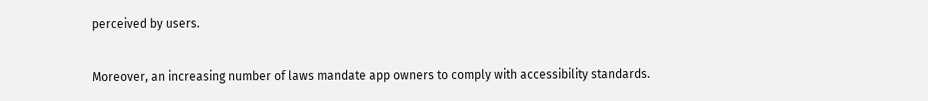perceived by users.

Moreover, an increasing number of laws mandate app owners to comply with accessibility standards.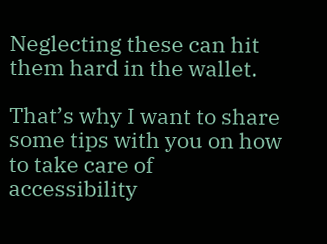Neglecting these can hit them hard in the wallet.

That’s why I want to share some tips with you on how to take care of accessibility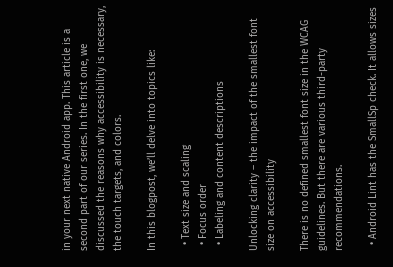in your next native Android app. This article is a second part of our series. In the first one, we discussed the reasons why accessibility is necessary, the touch targets, and colors.

In this blogpost, we’ll delve into topics like:

  • Text size and scaling
  • Focus order
  • Labeling and content descriptions

Unlocking clarity – the impact of the smallest font size on accessibility

There is no defined smallest font size in the WCAG guidelines. But there are various third-party recommendations.

  • Android Lint has the SmallSp check. It allows sizes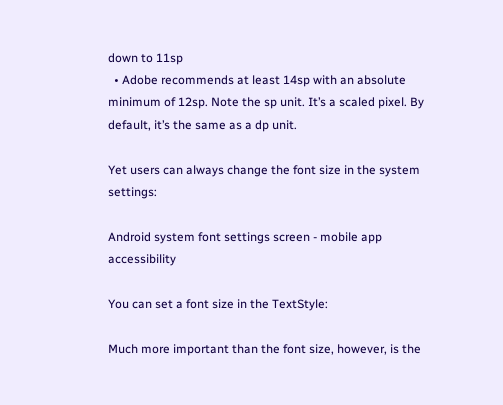down to 11sp
  • Adobe recommends at least 14sp with an absolute minimum of 12sp. Note the sp unit. It’s a scaled pixel. By default, it’s the same as a dp unit.

Yet users can always change the font size in the system settings:

Android system font settings screen - mobile app accessibility

You can set a font size in the TextStyle:

Much more important than the font size, however, is the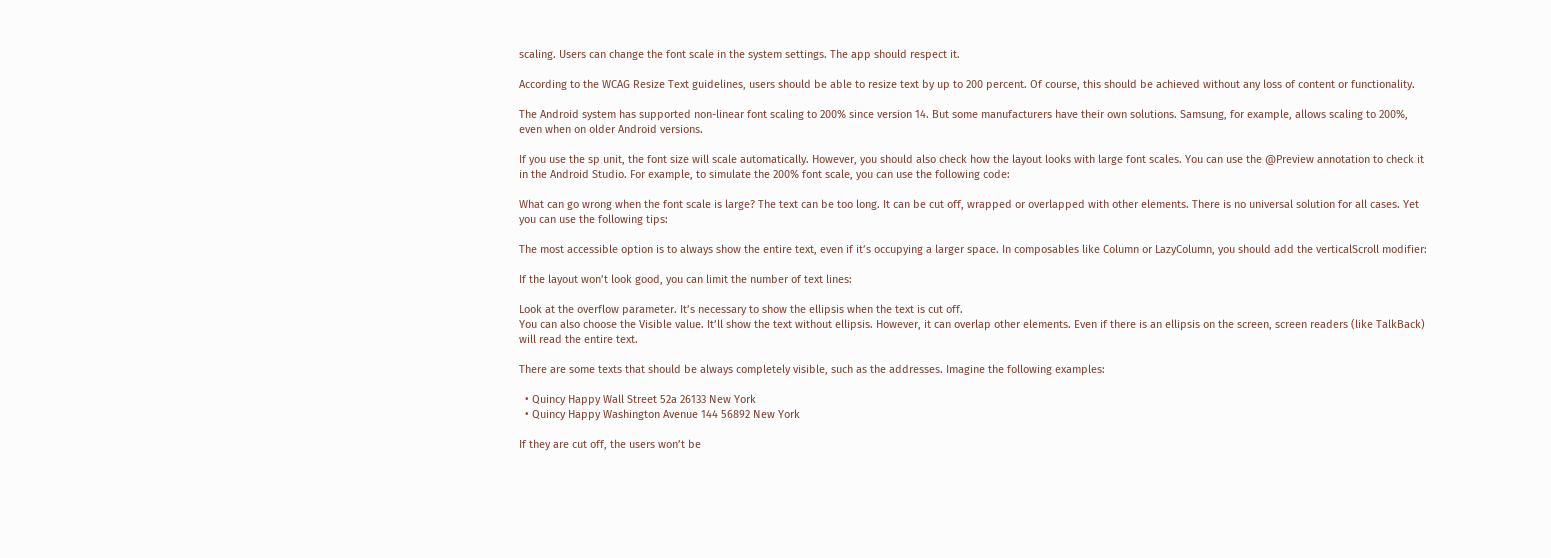scaling. Users can change the font scale in the system settings. The app should respect it.

According to the WCAG Resize Text guidelines, users should be able to resize text by up to 200 percent. Of course, this should be achieved without any loss of content or functionality.

The Android system has supported non-linear font scaling to 200% since version 14. But some manufacturers have their own solutions. Samsung, for example, allows scaling to 200%, even when on older Android versions.

If you use the sp unit, the font size will scale automatically. However, you should also check how the layout looks with large font scales. You can use the @Preview annotation to check it in the Android Studio. For example, to simulate the 200% font scale, you can use the following code:

What can go wrong when the font scale is large? The text can be too long. It can be cut off, wrapped or overlapped with other elements. There is no universal solution for all cases. Yet you can use the following tips:

The most accessible option is to always show the entire text, even if it’s occupying a larger space. In composables like Column or LazyColumn, you should add the verticalScroll modifier:

If the layout won’t look good, you can limit the number of text lines:

Look at the overflow parameter. It’s necessary to show the ellipsis when the text is cut off.
You can also choose the Visible value. It’ll show the text without ellipsis. However, it can overlap other elements. Even if there is an ellipsis on the screen, screen readers (like TalkBack) will read the entire text.

There are some texts that should be always completely visible, such as the addresses. Imagine the following examples:

  • Quincy Happy Wall Street 52a 26133 New York
  • Quincy Happy Washington Avenue 144 56892 New York

If they are cut off, the users won’t be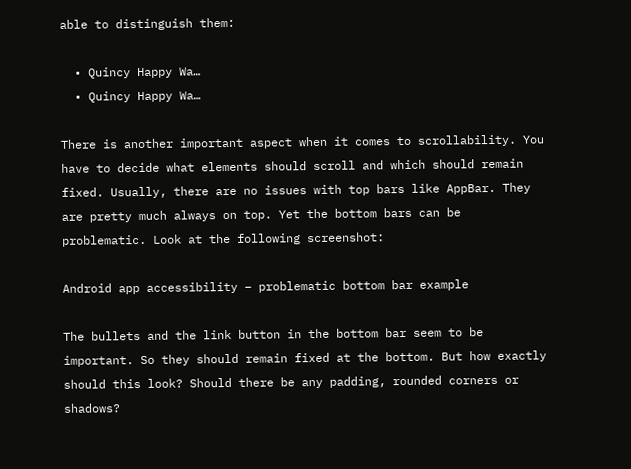able to distinguish them:

  • Quincy Happy Wa…
  • Quincy Happy Wa…

There is another important aspect when it comes to scrollability. You have to decide what elements should scroll and which should remain fixed. Usually, there are no issues with top bars like AppBar. They are pretty much always on top. Yet the bottom bars can be problematic. Look at the following screenshot:

Android app accessibility – problematic bottom bar example

The bullets and the link button in the bottom bar seem to be important. So they should remain fixed at the bottom. But how exactly should this look? Should there be any padding, rounded corners or shadows?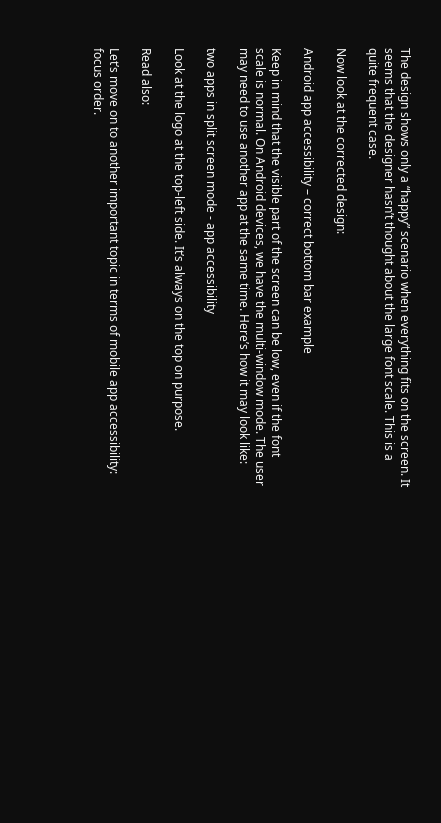The design shows only a “happy” scenario when everything fits on the screen. It seems that the designer hasn’t thought about the large font scale. This is a quite frequent case.

Now look at the corrected design:

Android app accessibility – correct bottom bar example

Keep in mind that the visible part of the screen can be low, even if the font scale is normal. On Android devices, we have the multi-window mode. The user may need to use another app at the same time. Here’s how it may look like:

two apps in split screen mode - app accessibility

Look at the logo at the top-left side. It’s always on the top on purpose.

Read also:

Let’s move on to another important topic in terms of mobile app accessibility: focus order.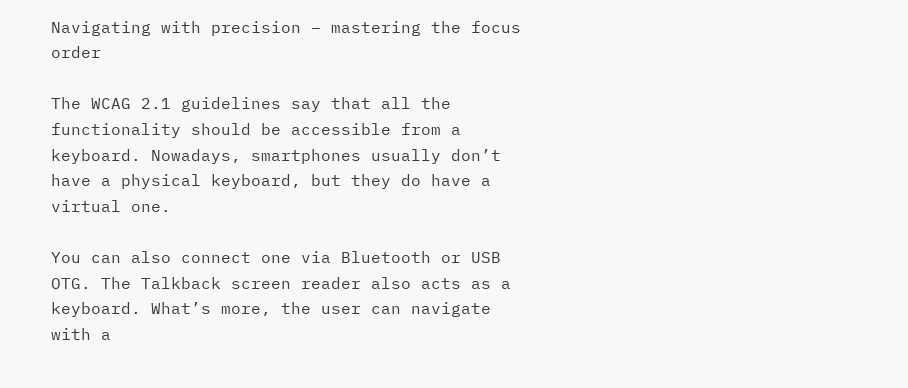Navigating with precision – mastering the focus order

The WCAG 2.1 guidelines say that all the functionality should be accessible from a keyboard. Nowadays, smartphones usually don’t have a physical keyboard, but they do have a virtual one.

You can also connect one via Bluetooth or USB OTG. The Talkback screen reader also acts as a keyboard. What’s more, the user can navigate with a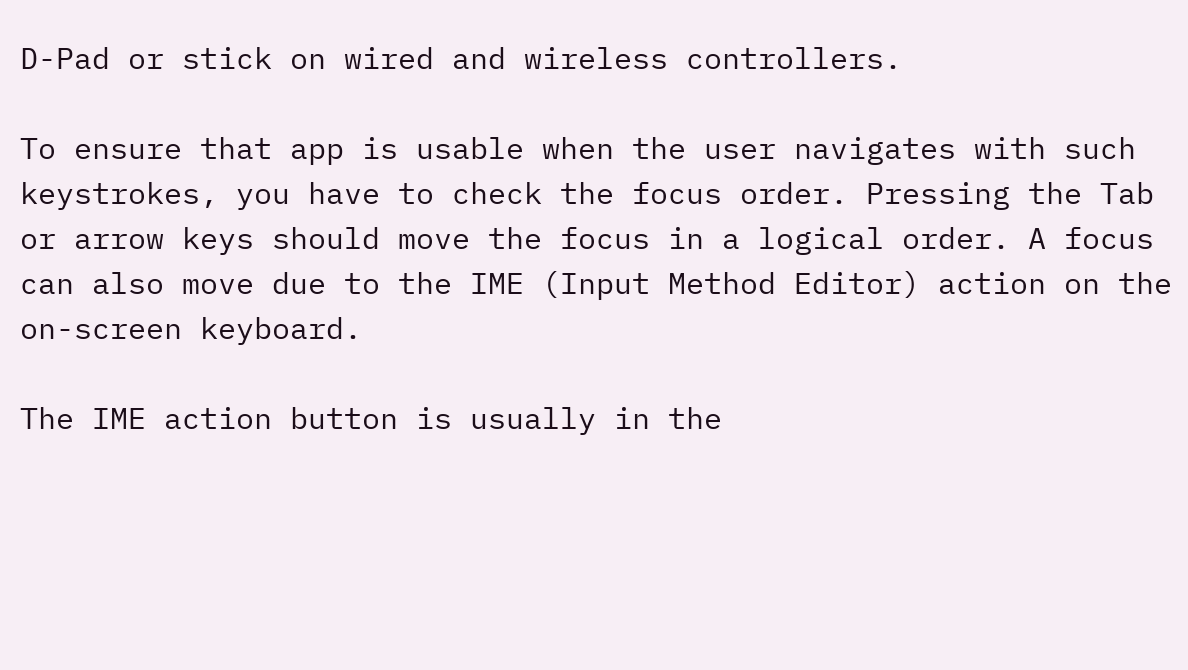D-Pad or stick on wired and wireless controllers.

To ensure that app is usable when the user navigates with such keystrokes, you have to check the focus order. Pressing the Tab or arrow keys should move the focus in a logical order. A focus can also move due to the IME (Input Method Editor) action on the on-screen keyboard.

The IME action button is usually in the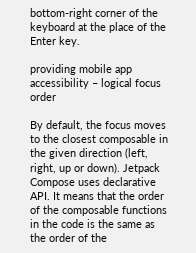bottom-right corner of the keyboard at the place of the Enter key.

providing mobile app accessibility – logical focus order

By default, the focus moves to the closest composable in the given direction (left, right, up or down). Jetpack Compose uses declarative API. It means that the order of the composable functions in the code is the same as the order of the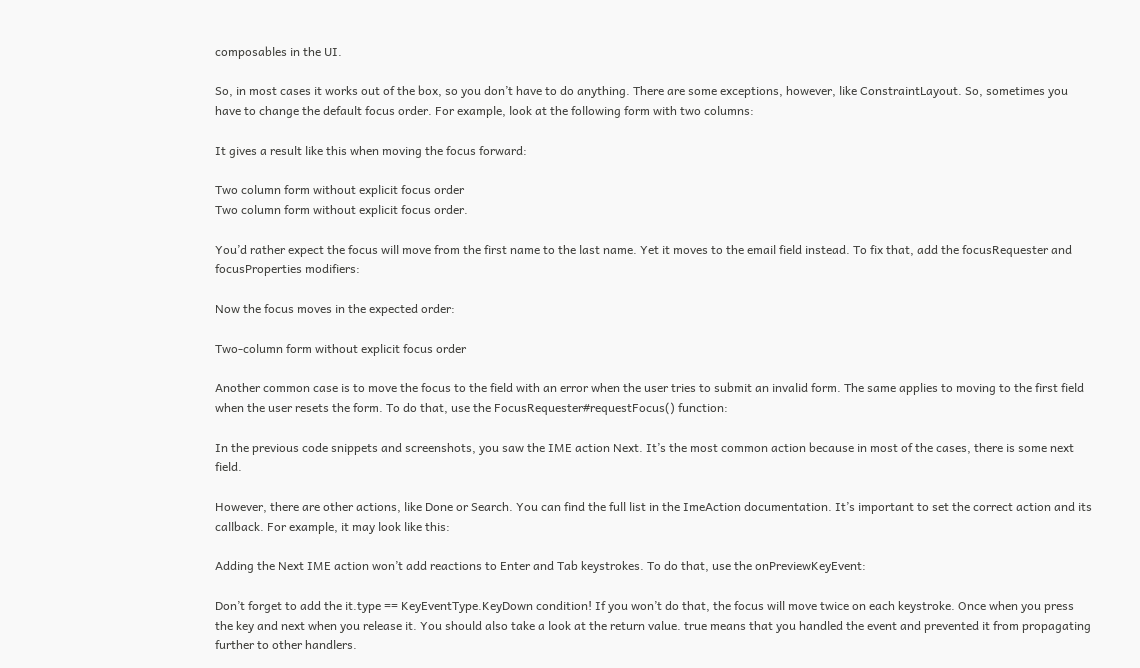composables in the UI.

So, in most cases it works out of the box, so you don’t have to do anything. There are some exceptions, however, like ConstraintLayout. So, sometimes you have to change the default focus order. For example, look at the following form with two columns:

It gives a result like this when moving the focus forward:

Two column form without explicit focus order
Two column form without explicit focus order.

You’d rather expect the focus will move from the first name to the last name. Yet it moves to the email field instead. To fix that, add the focusRequester and focusProperties modifiers:

Now the focus moves in the expected order:

Two-column form without explicit focus order

Another common case is to move the focus to the field with an error when the user tries to submit an invalid form. The same applies to moving to the first field when the user resets the form. To do that, use the FocusRequester#requestFocus() function:

In the previous code snippets and screenshots, you saw the IME action Next. It’s the most common action because in most of the cases, there is some next field.

However, there are other actions, like Done or Search. You can find the full list in the ImeAction documentation. It’s important to set the correct action and its callback. For example, it may look like this:

Adding the Next IME action won’t add reactions to Enter and Tab keystrokes. To do that, use the onPreviewKeyEvent:

Don’t forget to add the it.type == KeyEventType.KeyDown condition! If you won’t do that, the focus will move twice on each keystroke. Once when you press the key and next when you release it. You should also take a look at the return value. true means that you handled the event and prevented it from propagating further to other handlers.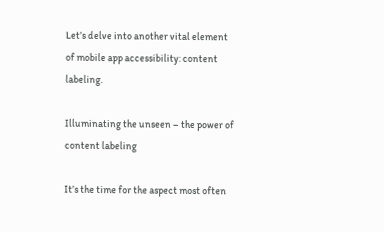Let’s delve into another vital element of mobile app accessibility: content labeling.

Illuminating the unseen – the power of content labeling

It’s the time for the aspect most often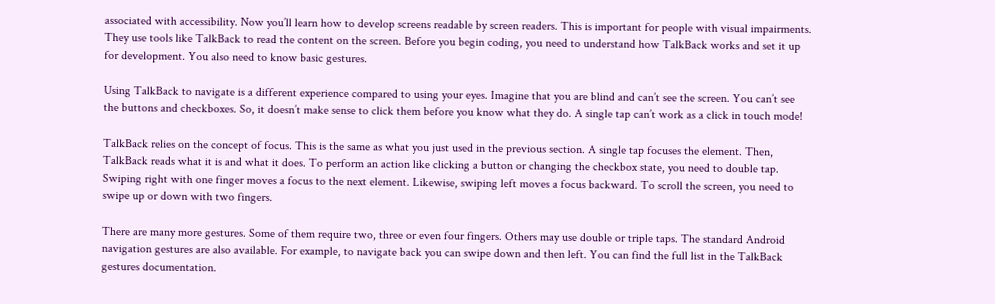associated with accessibility. Now you’ll learn how to develop screens readable by screen readers. This is important for people with visual impairments. They use tools like TalkBack to read the content on the screen. Before you begin coding, you need to understand how TalkBack works and set it up for development. You also need to know basic gestures.

Using TalkBack to navigate is a different experience compared to using your eyes. Imagine that you are blind and can’t see the screen. You can’t see the buttons and checkboxes. So, it doesn’t make sense to click them before you know what they do. A single tap can’t work as a click in touch mode!

TalkBack relies on the concept of focus. This is the same as what you just used in the previous section. A single tap focuses the element. Then, TalkBack reads what it is and what it does. To perform an action like clicking a button or changing the checkbox state, you need to double tap. Swiping right with one finger moves a focus to the next element. Likewise, swiping left moves a focus backward. To scroll the screen, you need to swipe up or down with two fingers.

There are many more gestures. Some of them require two, three or even four fingers. Others may use double or triple taps. The standard Android navigation gestures are also available. For example, to navigate back you can swipe down and then left. You can find the full list in the TalkBack gestures documentation.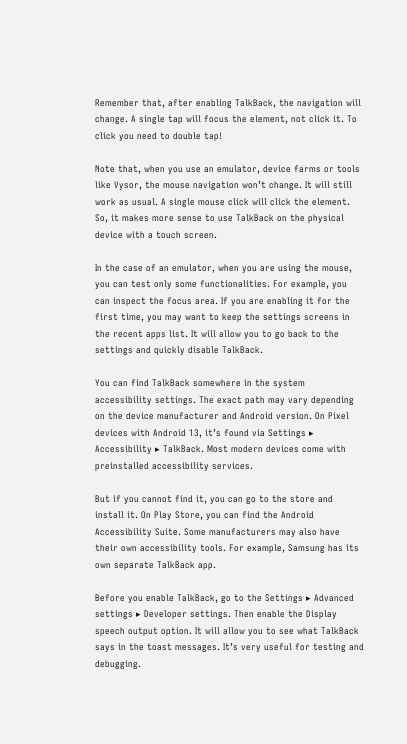Remember that, after enabling TalkBack, the navigation will change. A single tap will focus the element, not click it. To click you need to double tap!

Note that, when you use an emulator, device farms or tools like Vysor, the mouse navigation won’t change. It will still work as usual. A single mouse click will click the element. So, it makes more sense to use TalkBack on the physical device with a touch screen.

In the case of an emulator, when you are using the mouse, you can test only some functionalities. For example, you can inspect the focus area. If you are enabling it for the first time, you may want to keep the settings screens in the recent apps list. It will allow you to go back to the settings and quickly disable TalkBack.

You can find TalkBack somewhere in the system accessibility settings. The exact path may vary depending on the device manufacturer and Android version. On Pixel devices with Android 13, it’s found via Settings ▸ Accessibility ▸ TalkBack. Most modern devices come with preinstalled accessibility services.

But if you cannot find it, you can go to the store and install it. On Play Store, you can find the Android Accessibility Suite. Some manufacturers may also have their own accessibility tools. For example, Samsung has its own separate TalkBack app.

Before you enable TalkBack, go to the Settings ▸ Advanced settings ▸ Developer settings. Then enable the Display speech output option. It will allow you to see what TalkBack says in the toast messages. It’s very useful for testing and debugging.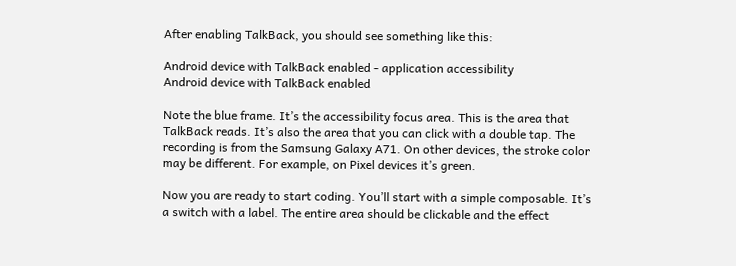After enabling TalkBack, you should see something like this:

Android device with TalkBack enabled - application accessibility
Android device with TalkBack enabled

Note the blue frame. It’s the accessibility focus area. This is the area that TalkBack reads. It’s also the area that you can click with a double tap. The recording is from the Samsung Galaxy A71. On other devices, the stroke color may be different. For example, on Pixel devices it’s green.

Now you are ready to start coding. You’ll start with a simple composable. It’s a switch with a label. The entire area should be clickable and the effect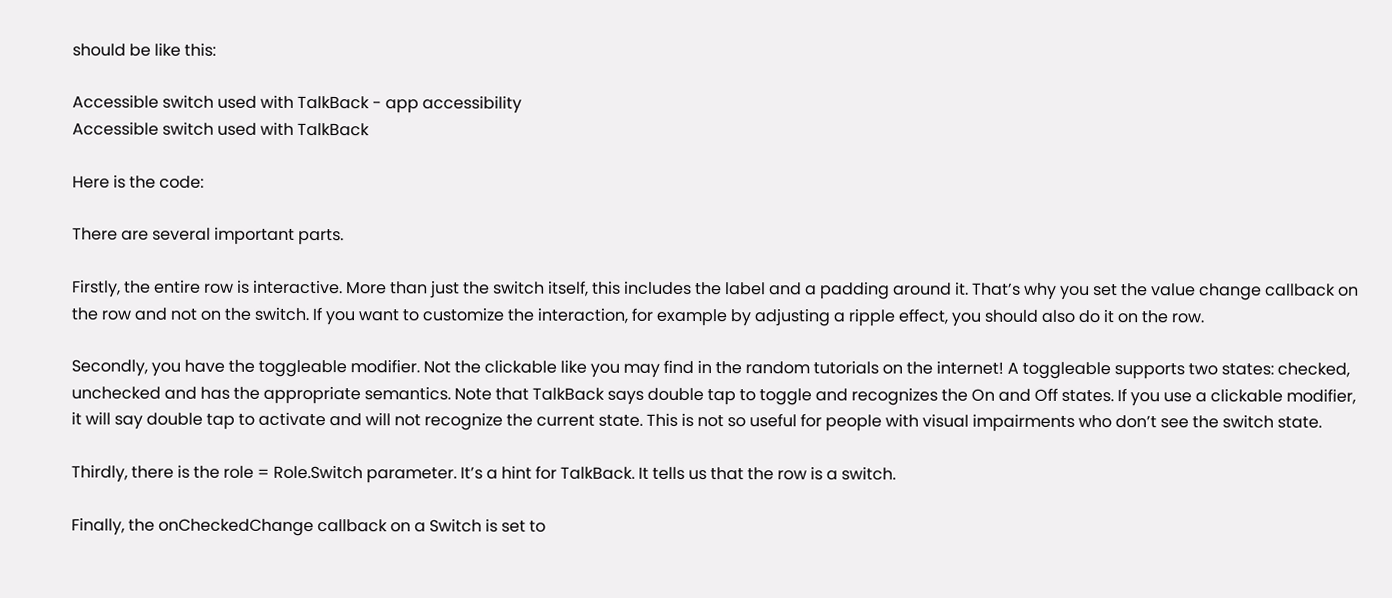should be like this:

Accessible switch used with TalkBack - app accessibility
Accessible switch used with TalkBack

Here is the code:

There are several important parts.

Firstly, the entire row is interactive. More than just the switch itself, this includes the label and a padding around it. That’s why you set the value change callback on the row and not on the switch. If you want to customize the interaction, for example by adjusting a ripple effect, you should also do it on the row.

Secondly, you have the toggleable modifier. Not the clickable like you may find in the random tutorials on the internet! A toggleable supports two states: checked, unchecked and has the appropriate semantics. Note that TalkBack says double tap to toggle and recognizes the On and Off states. If you use a clickable modifier, it will say double tap to activate and will not recognize the current state. This is not so useful for people with visual impairments who don’t see the switch state.

Thirdly, there is the role = Role.Switch parameter. It’s a hint for TalkBack. It tells us that the row is a switch.

Finally, the onCheckedChange callback on a Switch is set to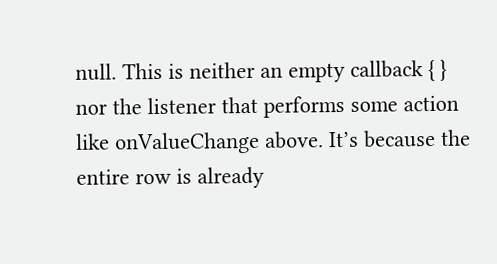null. This is neither an empty callback { } nor the listener that performs some action like onValueChange above. It’s because the entire row is already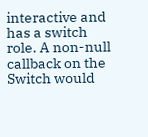interactive and has a switch role. A non-null callback on the Switch would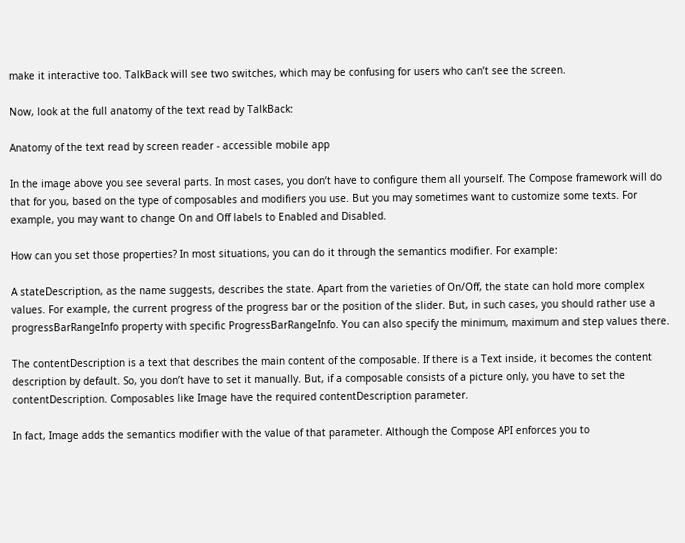make it interactive too. TalkBack will see two switches, which may be confusing for users who can’t see the screen.

Now, look at the full anatomy of the text read by TalkBack:

Anatomy of the text read by screen reader - accessible mobile app

In the image above you see several parts. In most cases, you don’t have to configure them all yourself. The Compose framework will do that for you, based on the type of composables and modifiers you use. But you may sometimes want to customize some texts. For example, you may want to change On and Off labels to Enabled and Disabled.

How can you set those properties? In most situations, you can do it through the semantics modifier. For example:

A stateDescription, as the name suggests, describes the state. Apart from the varieties of On/Off, the state can hold more complex values. For example, the current progress of the progress bar or the position of the slider. But, in such cases, you should rather use a progressBarRangeInfo property with specific ProgressBarRangeInfo. You can also specify the minimum, maximum and step values there.

The contentDescription is a text that describes the main content of the composable. If there is a Text inside, it becomes the content description by default. So, you don’t have to set it manually. But, if a composable consists of a picture only, you have to set the contentDescription. Composables like Image have the required contentDescription parameter.

In fact, Image adds the semantics modifier with the value of that parameter. Although the Compose API enforces you to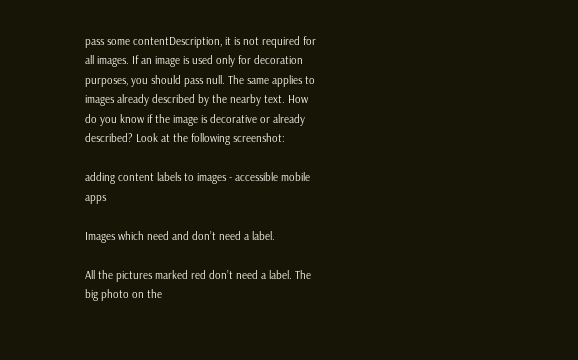pass some contentDescription, it is not required for all images. If an image is used only for decoration purposes, you should pass null. The same applies to images already described by the nearby text. How do you know if the image is decorative or already described? Look at the following screenshot:

adding content labels to images - accessible mobile apps

Images which need and don’t need a label.

All the pictures marked red don’t need a label. The big photo on the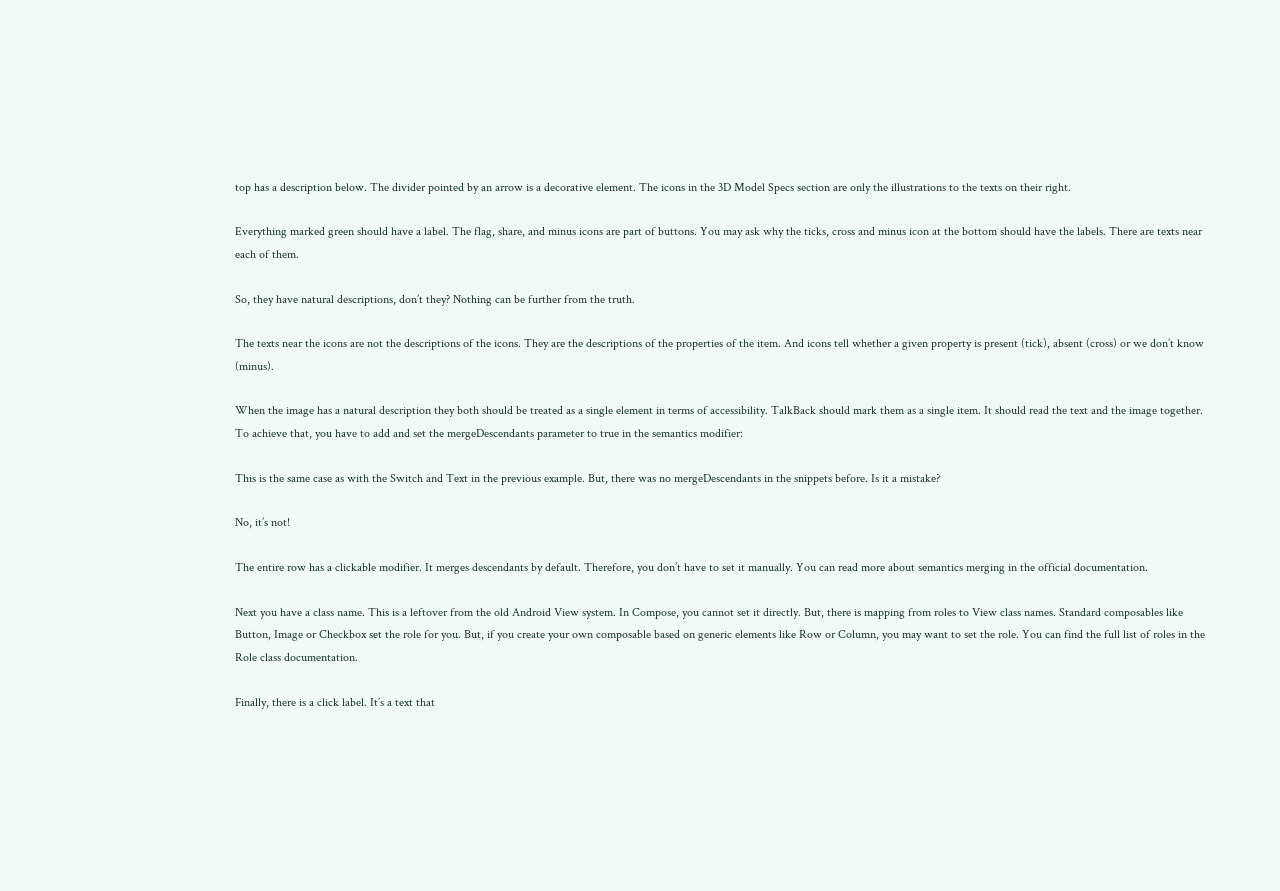top has a description below. The divider pointed by an arrow is a decorative element. The icons in the 3D Model Specs section are only the illustrations to the texts on their right.

Everything marked green should have a label. The flag, share, and minus icons are part of buttons. You may ask why the ticks, cross and minus icon at the bottom should have the labels. There are texts near each of them.

So, they have natural descriptions, don’t they? Nothing can be further from the truth.

The texts near the icons are not the descriptions of the icons. They are the descriptions of the properties of the item. And icons tell whether a given property is present (tick), absent (cross) or we don’t know (minus).

When the image has a natural description they both should be treated as a single element in terms of accessibility. TalkBack should mark them as a single item. It should read the text and the image together. To achieve that, you have to add and set the mergeDescendants parameter to true in the semantics modifier:

This is the same case as with the Switch and Text in the previous example. But, there was no mergeDescendants in the snippets before. Is it a mistake?

No, it’s not!

The entire row has a clickable modifier. It merges descendants by default. Therefore, you don’t have to set it manually. You can read more about semantics merging in the official documentation.

Next you have a class name. This is a leftover from the old Android View system. In Compose, you cannot set it directly. But, there is mapping from roles to View class names. Standard composables like Button, Image or Checkbox set the role for you. But, if you create your own composable based on generic elements like Row or Column, you may want to set the role. You can find the full list of roles in the Role class documentation.

Finally, there is a click label. It’s a text that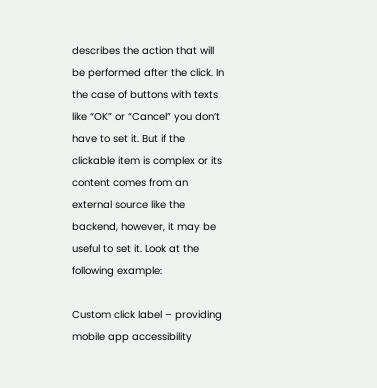describes the action that will be performed after the click. In the case of buttons with texts like “OK” or “Cancel” you don’t have to set it. But if the clickable item is complex or its content comes from an external source like the backend, however, it may be useful to set it. Look at the following example:

Custom click label – providing mobile app accessibility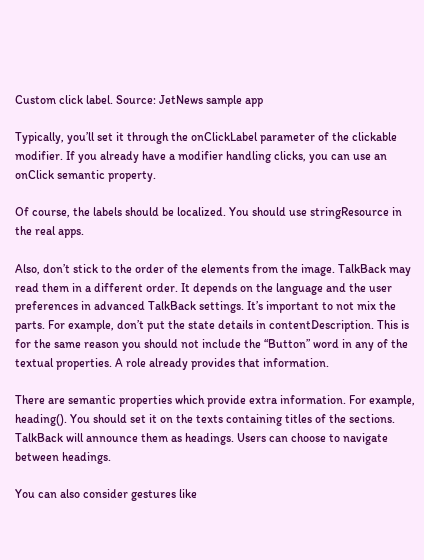Custom click label. Source: JetNews sample app

Typically, you’ll set it through the onClickLabel parameter of the clickable modifier. If you already have a modifier handling clicks, you can use an onClick semantic property.

Of course, the labels should be localized. You should use stringResource in the real apps.

Also, don’t stick to the order of the elements from the image. TalkBack may read them in a different order. It depends on the language and the user preferences in advanced TalkBack settings. It’s important to not mix the parts. For example, don’t put the state details in contentDescription. This is for the same reason you should not include the “Button” word in any of the textual properties. A role already provides that information.

There are semantic properties which provide extra information. For example, heading(). You should set it on the texts containing titles of the sections. TalkBack will announce them as headings. Users can choose to navigate between headings.

You can also consider gestures like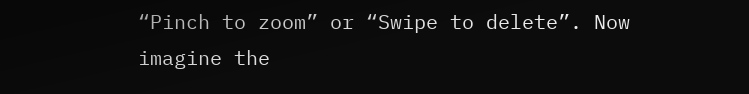“Pinch to zoom” or “Swipe to delete”. Now imagine the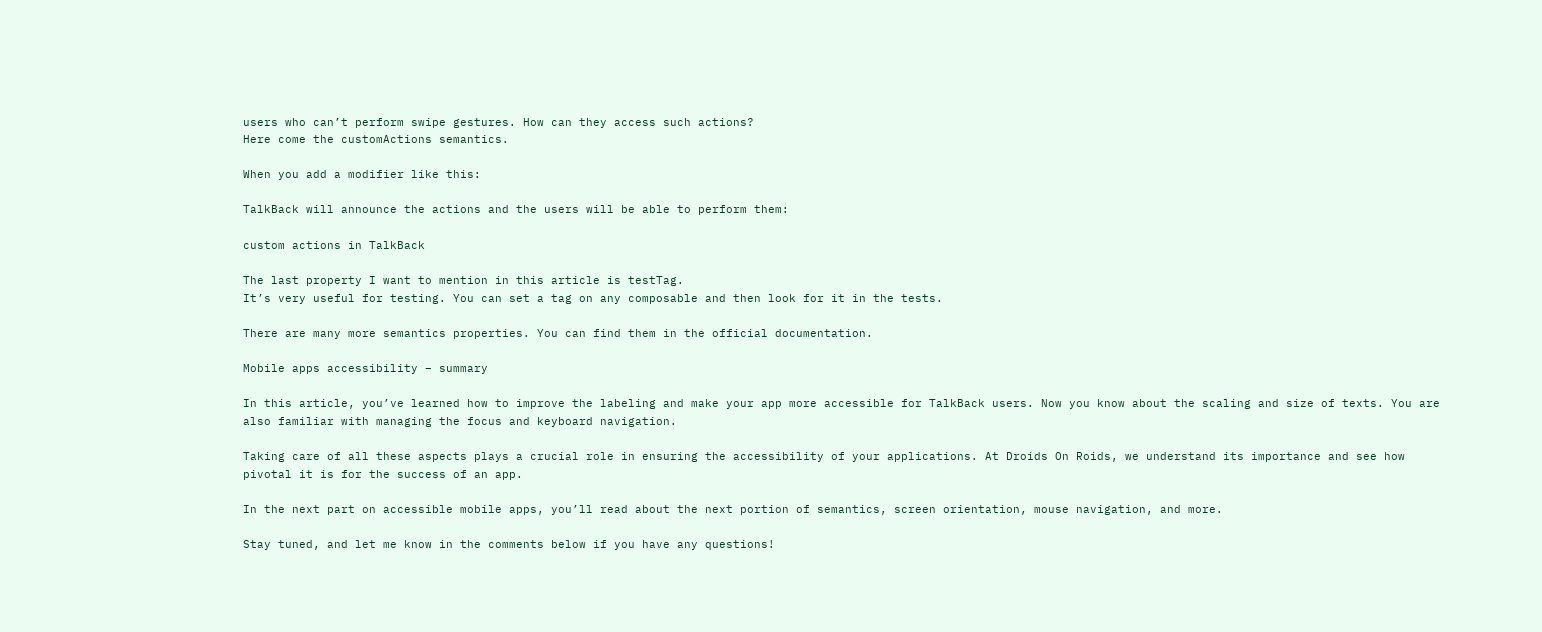users who can’t perform swipe gestures. How can they access such actions?
Here come the customActions semantics.

When you add a modifier like this:

TalkBack will announce the actions and the users will be able to perform them:

custom actions in TalkBack

The last property I want to mention in this article is testTag.
It’s very useful for testing. You can set a tag on any composable and then look for it in the tests.

There are many more semantics properties. You can find them in the official documentation.

Mobile apps accessibility – summary

In this article, you’ve learned how to improve the labeling and make your app more accessible for TalkBack users. Now you know about the scaling and size of texts. You are also familiar with managing the focus and keyboard navigation.

Taking care of all these aspects plays a crucial role in ensuring the accessibility of your applications. At Droids On Roids, we understand its importance and see how pivotal it is for the success of an app.

In the next part on accessible mobile apps, you’ll read about the next portion of semantics, screen orientation, mouse navigation, and more.

Stay tuned, and let me know in the comments below if you have any questions!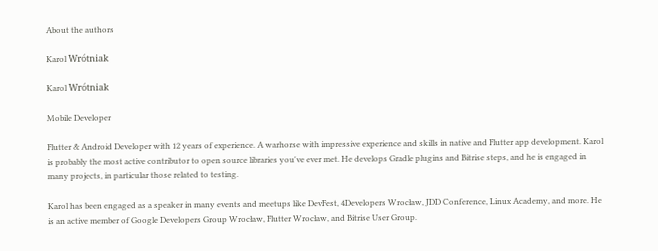About the authors

Karol Wrótniak

Karol Wrótniak

Mobile Developer

Flutter & Android Developer with 12 years of experience. A warhorse with impressive experience and skills in native and Flutter app development. Karol is probably the most active contributor to open source libraries you've ever met. He develops Gradle plugins and Bitrise steps, and he is engaged in many projects, in particular those related to testing.

Karol has been engaged as a speaker in many events and meetups like DevFest, 4Developers Wrocław, JDD Conference, Linux Academy, and more. He is an active member of Google Developers Group Wrocław, Flutter Wrocław, and Bitrise User Group.